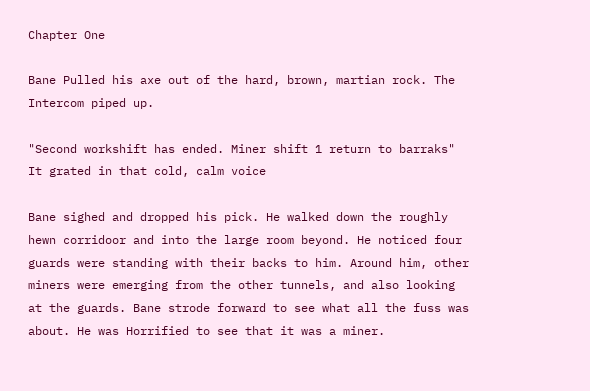Chapter One

Bane Pulled his axe out of the hard, brown, martian rock. The Intercom piped up.

"Second workshift has ended. Miner shift 1 return to barraks" It grated in that cold, calm voice

Bane sighed and dropped his pick. He walked down the roughly hewn corridoor and into the large room beyond. He noticed four guards were standing with their backs to him. Around him, other miners were emerging from the other tunnels, and also looking at the guards. Bane strode forward to see what all the fuss was about. He was Horrified to see that it was a miner.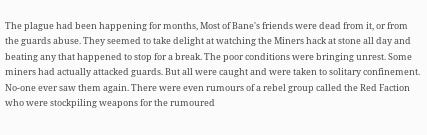The plague had been happening for months, Most of Bane's friends were dead from it, or from the guards abuse. They seemed to take delight at watching the Miners hack at stone all day and beating any that happened to stop for a break. The poor conditions were bringing unrest. Some miners had actually attacked guards. But all were caught and were taken to solitary confinement. No-one ever saw them again. There were even rumours of a rebel group called the Red Faction who were stockpiling weapons for the rumoured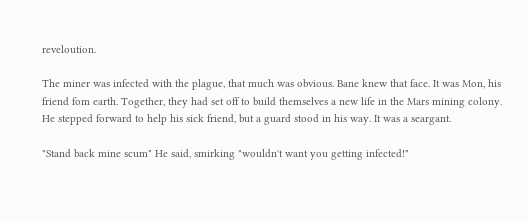reveloution.

The miner was infected with the plague, that much was obvious. Bane knew that face. It was Mon, his friend fom earth. Together, they had set off to build themselves a new life in the Mars mining colony. He stepped forward to help his sick friend, but a guard stood in his way. It was a seargant.

"Stand back mine scum" He said, smirking "wouldn't want you getting infected!"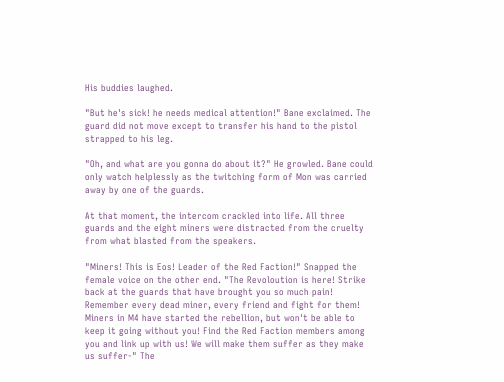His buddies laughed.

"But he's sick! he needs medical attention!" Bane exclaimed. The guard did not move except to transfer his hand to the pistol strapped to his leg.

"Oh, and what are you gonna do about it?" He growled. Bane could only watch helplessly as the twitching form of Mon was carried away by one of the guards.

At that moment, the intercom crackled into life. All three guards and the eight miners were distracted from the cruelty from what blasted from the speakers.

"Miners! This is Eos! Leader of the Red Faction!" Snapped the female voice on the other end. "The Revoloution is here! Strike back at the guards that have brought you so much pain! Remember every dead miner, every friend and fight for them! Miners in M4 have started the rebellion, but won't be able to keep it going without you! Find the Red Faction members among you and link up with us! We will make them suffer as they make us suffer-" The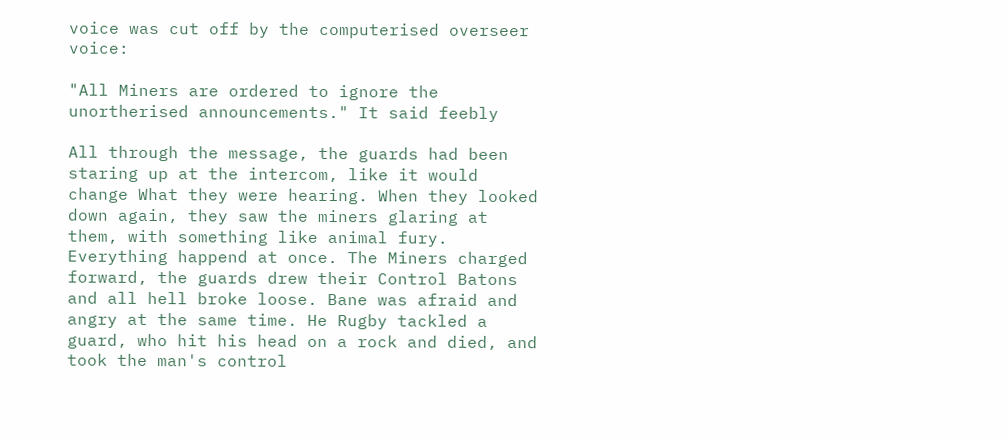voice was cut off by the computerised overseer voice:

"All Miners are ordered to ignore the unortherised announcements." It said feebly

All through the message, the guards had been staring up at the intercom, like it would change What they were hearing. When they looked down again, they saw the miners glaring at them, with something like animal fury. Everything happend at once. The Miners charged forward, the guards drew their Control Batons and all hell broke loose. Bane was afraid and angry at the same time. He Rugby tackled a guard, who hit his head on a rock and died, and took the man's control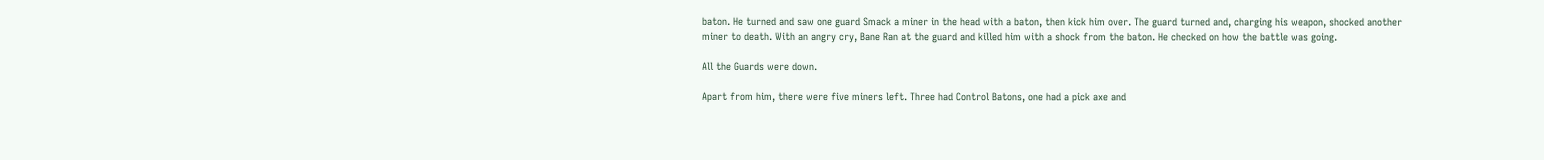baton. He turned and saw one guard Smack a miner in the head with a baton, then kick him over. The guard turned and, charging his weapon, shocked another miner to death. With an angry cry, Bane Ran at the guard and killed him with a shock from the baton. He checked on how the battle was going.

All the Guards were down.

Apart from him, there were five miners left. Three had Control Batons, one had a pick axe and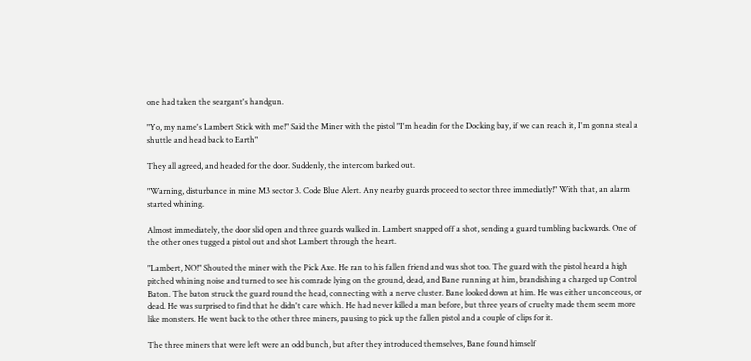one had taken the seargant's handgun.

"Yo, my name's Lambert Stick with me!" Said the Miner with the pistol "I'm headin for the Docking bay, if we can reach it, I'm gonna steal a shuttle and head back to Earth"

They all agreed, and headed for the door. Suddenly, the intercom barked out.

"Warning, disturbance in mine M3 sector 3. Code Blue Alert. Any nearby guards proceed to sector three immediatly!" With that, an alarm started whining.

Almost immediately, the door slid open and three guards walked in. Lambert snapped off a shot, sending a guard tumbling backwards. One of the other ones tugged a pistol out and shot Lambert through the heart.

"Lambert, NO!" Shouted the miner with the Pick Axe. He ran to his fallen friend and was shot too. The guard with the pistol heard a high pitched whining noise and turned to see his comrade lying on the ground, dead, and Bane running at him, brandishing a charged up Control Baton. The baton struck the guard round the head, connecting with a nerve cluster. Bane looked down at him. He was either unconceous, or dead. He was surprised to find that he didn't care which. He had never killed a man before, but three years of cruelty made them seem more like monsters. He went back to the other three miners, pausing to pick up the fallen pistol and a couple of clips for it.

The three miners that were left were an odd bunch, but after they introduced themselves, Bane found himself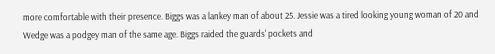more comfortable with their presence. Biggs was a lankey man of about 25. Jessie was a tired looking young woman of 20 and Wedge was a podgey man of the same age. Biggs raided the guards' pockets and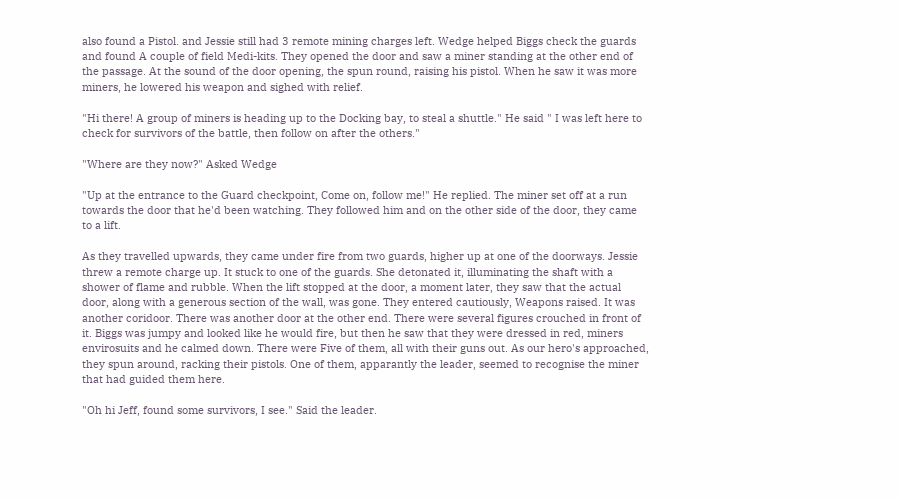also found a Pistol. and Jessie still had 3 remote mining charges left. Wedge helped Biggs check the guards and found A couple of field Medi-kits. They opened the door and saw a miner standing at the other end of the passage. At the sound of the door opening, the spun round, raising his pistol. When he saw it was more miners, he lowered his weapon and sighed with relief.

"Hi there! A group of miners is heading up to the Docking bay, to steal a shuttle." He said " I was left here to check for survivors of the battle, then follow on after the others."

"Where are they now?" Asked Wedge

"Up at the entrance to the Guard checkpoint, Come on, follow me!" He replied. The miner set off at a run towards the door that he'd been watching. They followed him and on the other side of the door, they came to a lift.

As they travelled upwards, they came under fire from two guards, higher up at one of the doorways. Jessie threw a remote charge up. It stuck to one of the guards. She detonated it, illuminating the shaft with a shower of flame and rubble. When the lift stopped at the door, a moment later, they saw that the actual door, along with a generous section of the wall, was gone. They entered cautiously, Weapons raised. It was another coridoor. There was another door at the other end. There were several figures crouched in front of it. Biggs was jumpy and looked like he would fire, but then he saw that they were dressed in red, miners envirosuits and he calmed down. There were Five of them, all with their guns out. As our hero's approached, they spun around, racking their pistols. One of them, apparantly the leader, seemed to recognise the miner that had guided them here.

"Oh hi Jeff, found some survivors, I see." Said the leader.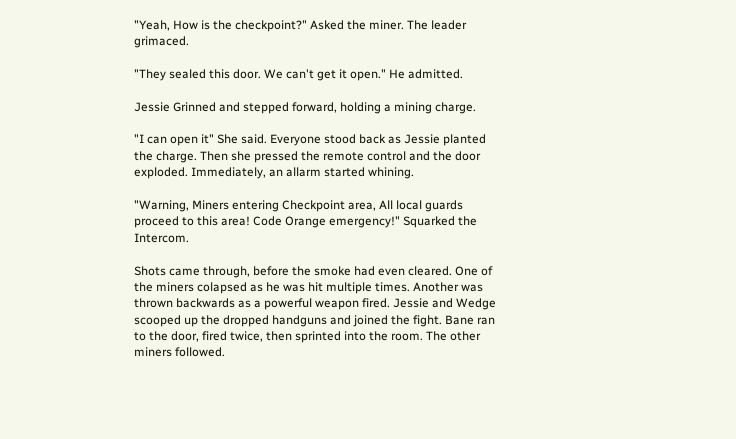"Yeah, How is the checkpoint?" Asked the miner. The leader grimaced.

"They sealed this door. We can't get it open." He admitted.

Jessie Grinned and stepped forward, holding a mining charge.

"I can open it" She said. Everyone stood back as Jessie planted the charge. Then she pressed the remote control and the door exploded. Immediately, an allarm started whining.

"Warning, Miners entering Checkpoint area, All local guards proceed to this area! Code Orange emergency!" Squarked the Intercom.

Shots came through, before the smoke had even cleared. One of the miners colapsed as he was hit multiple times. Another was thrown backwards as a powerful weapon fired. Jessie and Wedge scooped up the dropped handguns and joined the fight. Bane ran to the door, fired twice, then sprinted into the room. The other miners followed.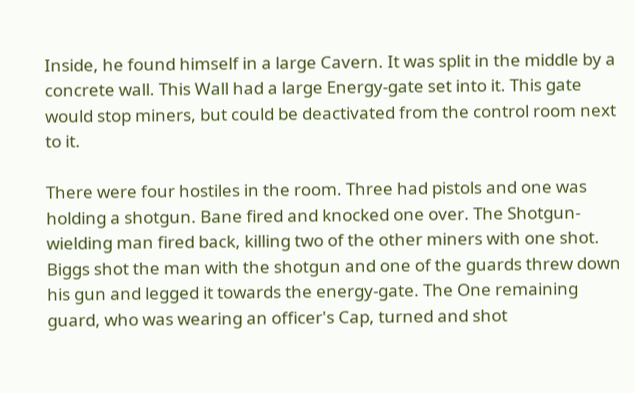Inside, he found himself in a large Cavern. It was split in the middle by a concrete wall. This Wall had a large Energy-gate set into it. This gate would stop miners, but could be deactivated from the control room next to it.

There were four hostiles in the room. Three had pistols and one was holding a shotgun. Bane fired and knocked one over. The Shotgun-wielding man fired back, killing two of the other miners with one shot. Biggs shot the man with the shotgun and one of the guards threw down his gun and legged it towards the energy-gate. The One remaining guard, who was wearing an officer's Cap, turned and shot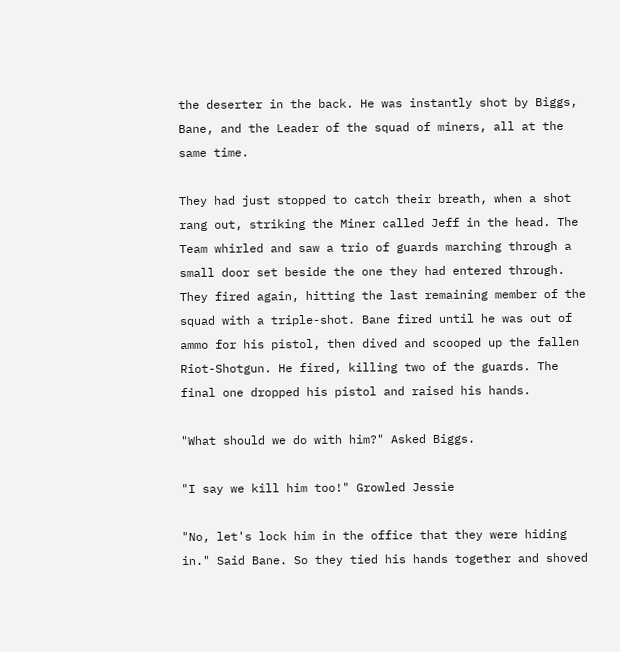the deserter in the back. He was instantly shot by Biggs, Bane, and the Leader of the squad of miners, all at the same time.

They had just stopped to catch their breath, when a shot rang out, striking the Miner called Jeff in the head. The Team whirled and saw a trio of guards marching through a small door set beside the one they had entered through. They fired again, hitting the last remaining member of the squad with a triple-shot. Bane fired until he was out of ammo for his pistol, then dived and scooped up the fallen Riot-Shotgun. He fired, killing two of the guards. The final one dropped his pistol and raised his hands.

"What should we do with him?" Asked Biggs.

"I say we kill him too!" Growled Jessie

"No, let's lock him in the office that they were hiding in." Said Bane. So they tied his hands together and shoved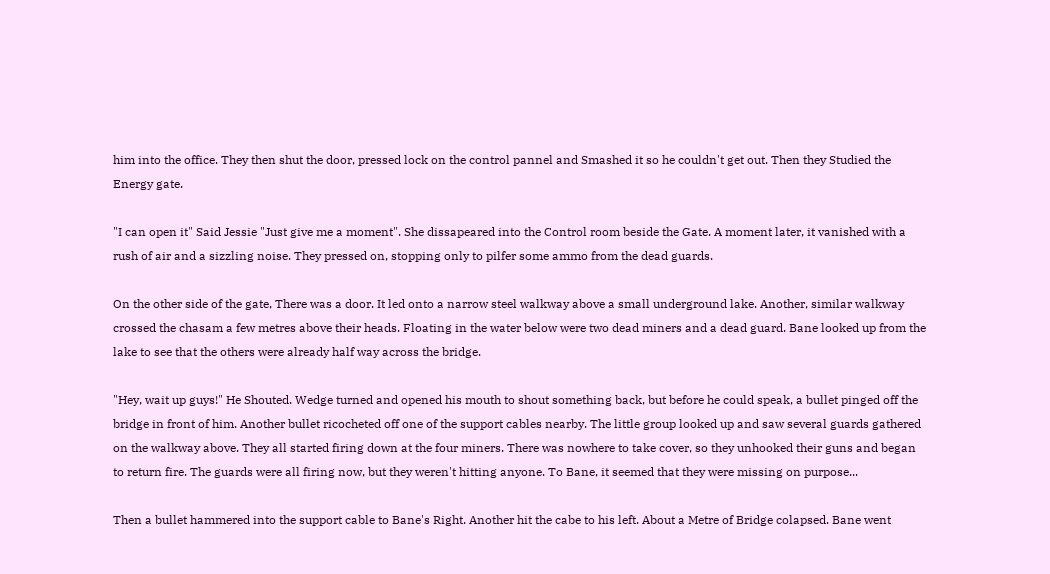him into the office. They then shut the door, pressed lock on the control pannel and Smashed it so he couldn't get out. Then they Studied the Energy gate.

"I can open it" Said Jessie "Just give me a moment". She dissapeared into the Control room beside the Gate. A moment later, it vanished with a rush of air and a sizzling noise. They pressed on, stopping only to pilfer some ammo from the dead guards.

On the other side of the gate, There was a door. It led onto a narrow steel walkway above a small underground lake. Another, similar walkway crossed the chasam a few metres above their heads. Floating in the water below were two dead miners and a dead guard. Bane looked up from the lake to see that the others were already half way across the bridge.

"Hey, wait up guys!" He Shouted. Wedge turned and opened his mouth to shout something back, but before he could speak, a bullet pinged off the bridge in front of him. Another bullet ricocheted off one of the support cables nearby. The little group looked up and saw several guards gathered on the walkway above. They all started firing down at the four miners. There was nowhere to take cover, so they unhooked their guns and began to return fire. The guards were all firing now, but they weren't hitting anyone. To Bane, it seemed that they were missing on purpose...

Then a bullet hammered into the support cable to Bane's Right. Another hit the cabe to his left. About a Metre of Bridge colapsed. Bane went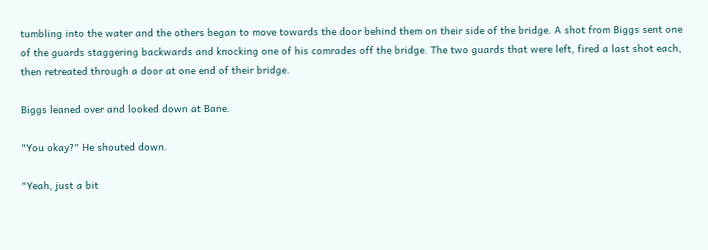tumbling into the water and the others began to move towards the door behind them on their side of the bridge. A shot from Biggs sent one of the guards staggering backwards and knocking one of his comrades off the bridge. The two guards that were left, fired a last shot each, then retreated through a door at one end of their bridge.

Biggs leaned over and looked down at Bane.

"You okay?" He shouted down.

"Yeah, just a bit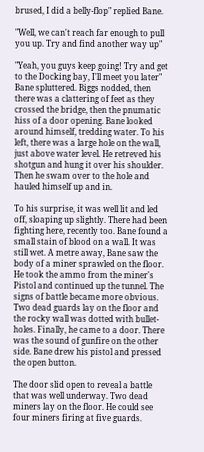brused, I did a belly-flop" replied Bane.

"Well, we can't reach far enough to pull you up. Try and find another way up"

"Yeah, you guys keep going! Try and get to the Docking bay, I'll meet you later" Bane spluttered. Biggs nodded, then there was a clattering of feet as they crossed the bridge, then the pnumatic hiss of a door opening. Bane looked around himself, tredding water. To his left, there was a large hole on the wall, just above water level. He retreved his shotgun and hung it over his shoulder. Then he swam over to the hole and hauled himself up and in.

To his surprise, it was well lit and led off, sloaping up slightly. There had been fighting here, recently too. Bane found a small stain of blood on a wall. It was still wet. A metre away, Bane saw the body of a miner sprawled on the floor. He took the ammo from the miner's Pistol and continued up the tunnel. The signs of battle became more obvious. Two dead guards lay on the floor and the rocky wall was dotted with bullet-holes. Finally, he came to a door. There was the sound of gunfire on the other side. Bane drew his pistol and pressed the open button.

The door slid open to reveal a battle that was well underway. Two dead miners lay on the floor. He could see four miners firing at five guards.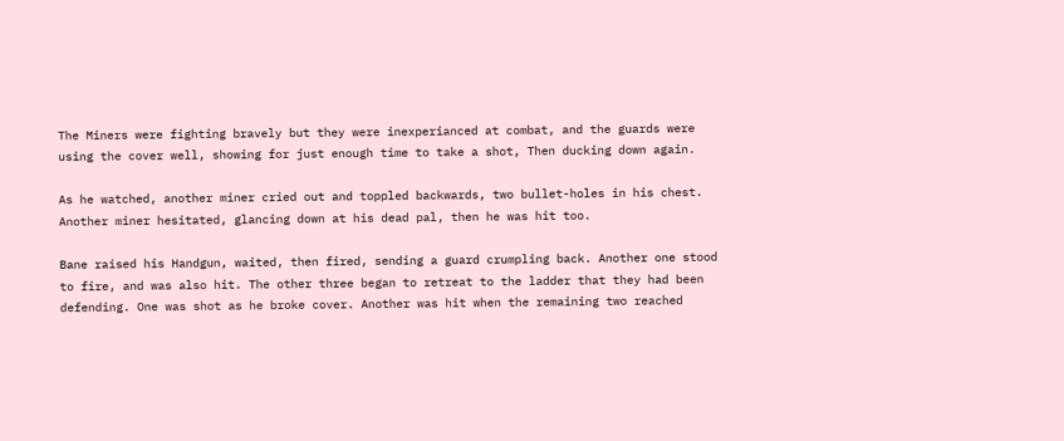The Miners were fighting bravely but they were inexperianced at combat, and the guards were using the cover well, showing for just enough time to take a shot, Then ducking down again.

As he watched, another miner cried out and toppled backwards, two bullet-holes in his chest. Another miner hesitated, glancing down at his dead pal, then he was hit too.

Bane raised his Handgun, waited, then fired, sending a guard crumpling back. Another one stood to fire, and was also hit. The other three began to retreat to the ladder that they had been defending. One was shot as he broke cover. Another was hit when the remaining two reached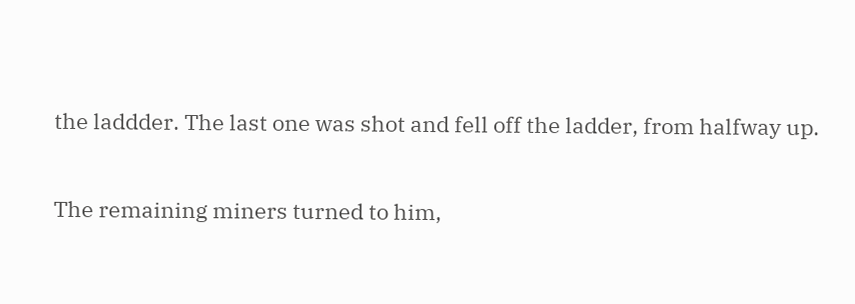the laddder. The last one was shot and fell off the ladder, from halfway up.

The remaining miners turned to him,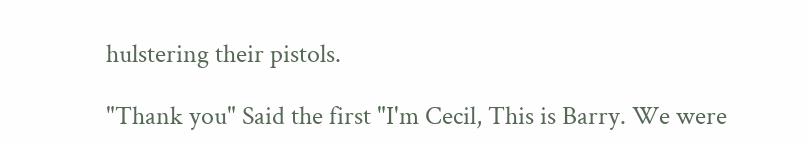hulstering their pistols.

"Thank you" Said the first "I'm Cecil, This is Barry. We were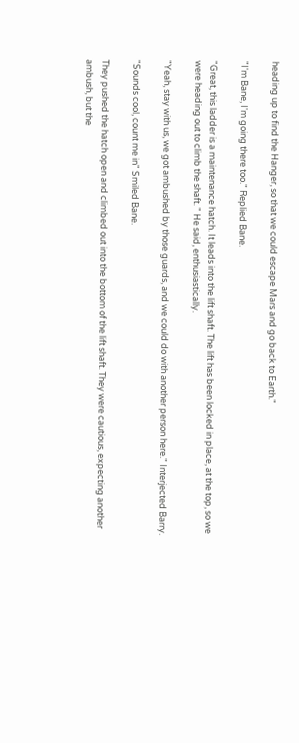heading up to find the Hanger, so that we could escape Mars and go back to Earth."

"I'm Bane, I'm going there too." Replied Bane.

"Great, this ladder is a maintenance hatch. It leads into the lift shaft. The lift has been locked in place, at the top, so we were heading out to climb the shaft. " He said, enthusiastically.

"Yeah, stay with us, we got ambushed by those guards, and we could do with another person here." Interjected Barry.

"Sounds cool, count me in" Smiled Bane.

They pushed the hatch open and climbed out into the bottom of the lift shaft. They were cautious, expecting another ambush, but the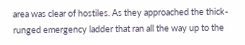area was clear of hostiles. As they approached the thick-runged emergency ladder that ran all the way up to the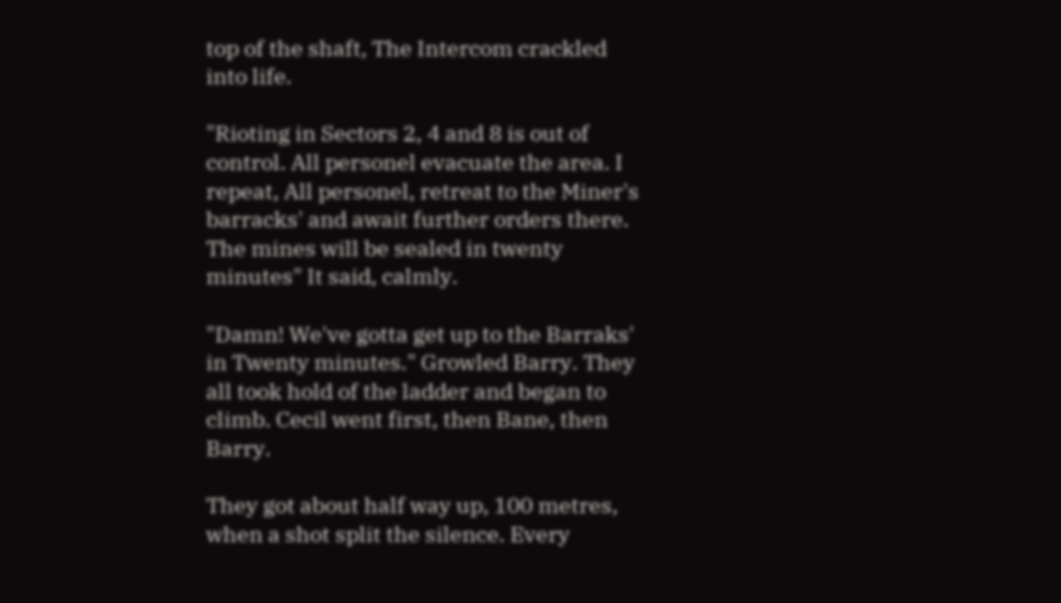top of the shaft, The Intercom crackled into life.

"Rioting in Sectors 2, 4 and 8 is out of control. All personel evacuate the area. I repeat, All personel, retreat to the Miner's barracks' and await further orders there. The mines will be sealed in twenty minutes" It said, calmly.

"Damn! We've gotta get up to the Barraks' in Twenty minutes." Growled Barry. They all took hold of the ladder and began to climb. Cecil went first, then Bane, then Barry.

They got about half way up, 100 metres, when a shot split the silence. Every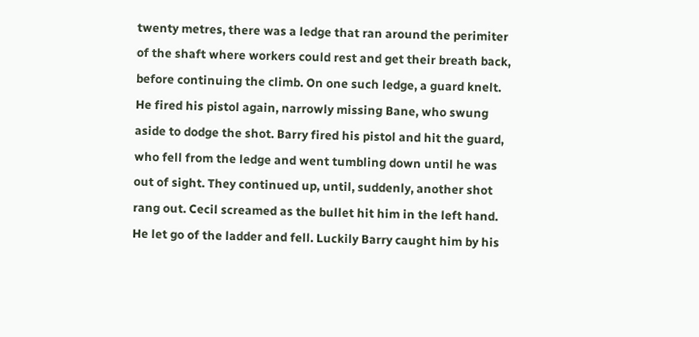twenty metres, there was a ledge that ran around the perimiter of the shaft where workers could rest and get their breath back, before continuing the climb. On one such ledge, a guard knelt. He fired his pistol again, narrowly missing Bane, who swung aside to dodge the shot. Barry fired his pistol and hit the guard, who fell from the ledge and went tumbling down until he was out of sight. They continued up, until, suddenly, another shot rang out. Cecil screamed as the bullet hit him in the left hand. He let go of the ladder and fell. Luckily Barry caught him by his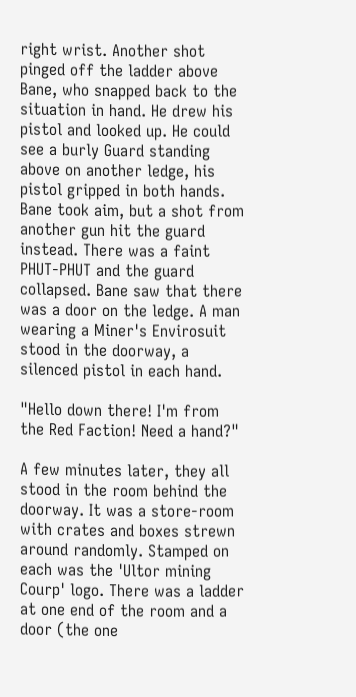right wrist. Another shot pinged off the ladder above Bane, who snapped back to the situation in hand. He drew his pistol and looked up. He could see a burly Guard standing above on another ledge, his pistol gripped in both hands. Bane took aim, but a shot from another gun hit the guard instead. There was a faint PHUT-PHUT and the guard collapsed. Bane saw that there was a door on the ledge. A man wearing a Miner's Envirosuit stood in the doorway, a silenced pistol in each hand.

"Hello down there! I'm from the Red Faction! Need a hand?"

A few minutes later, they all stood in the room behind the doorway. It was a store-room with crates and boxes strewn around randomly. Stamped on each was the 'Ultor mining Courp' logo. There was a ladder at one end of the room and a door (the one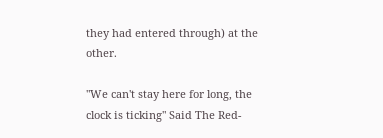they had entered through) at the other.

"We can't stay here for long, the clock is ticking" Said The Red-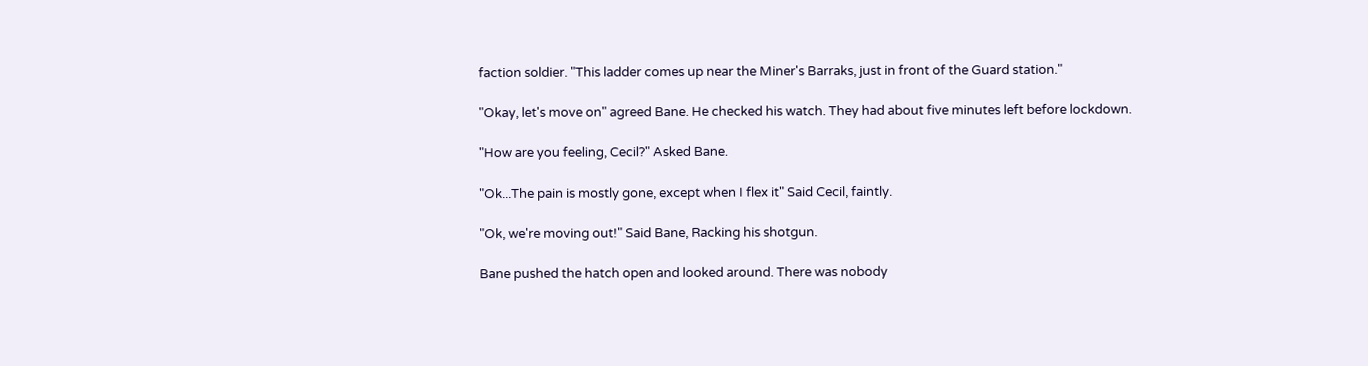faction soldier. "This ladder comes up near the Miner's Barraks, just in front of the Guard station."

"Okay, let's move on" agreed Bane. He checked his watch. They had about five minutes left before lockdown.

"How are you feeling, Cecil?" Asked Bane.

"Ok...The pain is mostly gone, except when I flex it" Said Cecil, faintly.

"Ok, we're moving out!" Said Bane, Racking his shotgun.

Bane pushed the hatch open and looked around. There was nobody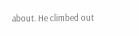about. He climbed out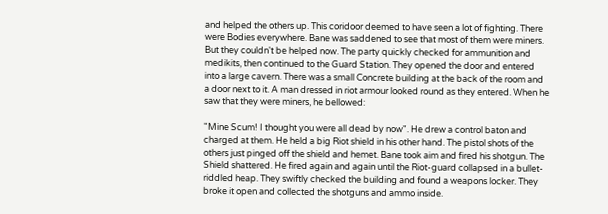and helped the others up. This coridoor deemed to have seen a lot of fighting. There were Bodies everywhere. Bane was saddened to see that most of them were miners. But they couldn't be helped now. The party quickly checked for ammunition and medikits, then continued to the Guard Station. They opened the door and entered into a large cavern. There was a small Concrete building at the back of the room and a door next to it. A man dressed in riot armour looked round as they entered. When he saw that they were miners, he bellowed:

"Mine Scum! I thought you were all dead by now". He drew a control baton and charged at them. He held a big Riot shield in his other hand. The pistol shots of the others just pinged off the shield and hemet. Bane took aim and fired his shotgun. The Shield shattered. He fired again and again until the Riot-guard collapsed in a bullet-riddled heap. They swiftly checked the building and found a weapons locker. They broke it open and collected the shotguns and ammo inside.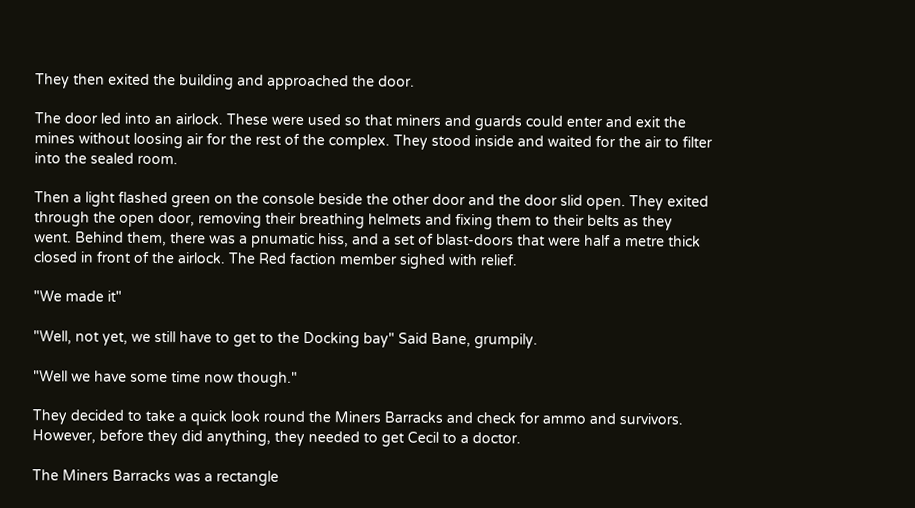They then exited the building and approached the door.

The door led into an airlock. These were used so that miners and guards could enter and exit the mines without loosing air for the rest of the complex. They stood inside and waited for the air to filter into the sealed room.

Then a light flashed green on the console beside the other door and the door slid open. They exited through the open door, removing their breathing helmets and fixing them to their belts as they went. Behind them, there was a pnumatic hiss, and a set of blast-doors that were half a metre thick closed in front of the airlock. The Red faction member sighed with relief.

"We made it"

"Well, not yet, we still have to get to the Docking bay" Said Bane, grumpily.

"Well we have some time now though."

They decided to take a quick look round the Miners Barracks and check for ammo and survivors. However, before they did anything, they needed to get Cecil to a doctor.

The Miners Barracks was a rectangle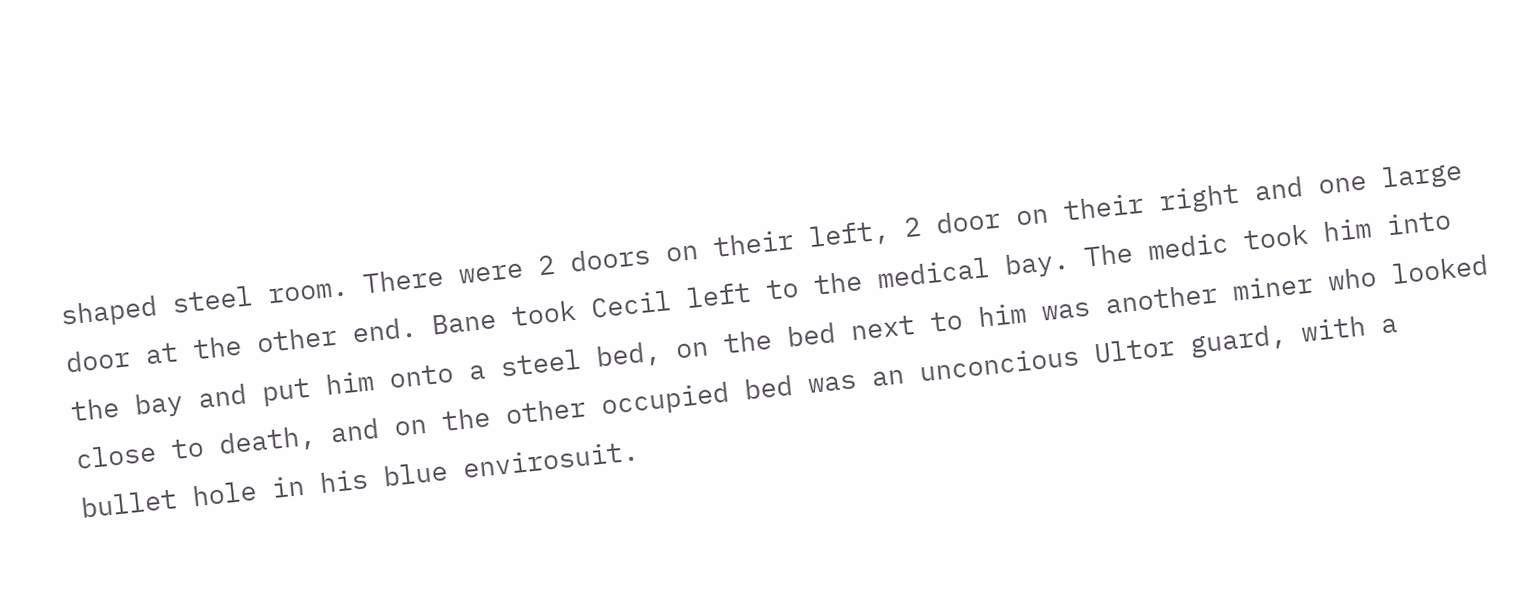shaped steel room. There were 2 doors on their left, 2 door on their right and one large door at the other end. Bane took Cecil left to the medical bay. The medic took him into the bay and put him onto a steel bed, on the bed next to him was another miner who looked close to death, and on the other occupied bed was an unconcious Ultor guard, with a bullet hole in his blue envirosuit.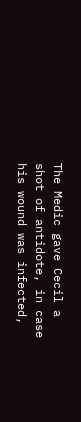The Medic gave Cecil a shot of antidote, in case his wound was infected,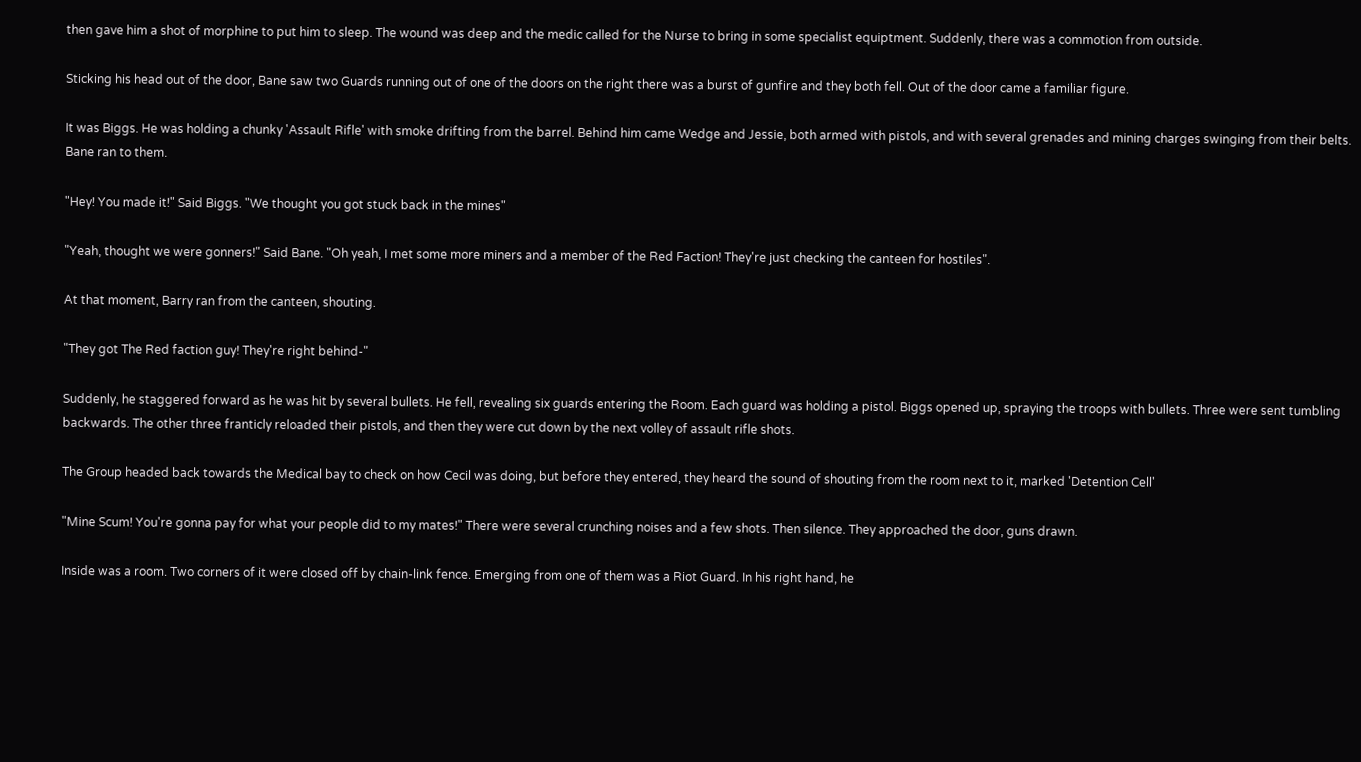then gave him a shot of morphine to put him to sleep. The wound was deep and the medic called for the Nurse to bring in some specialist equiptment. Suddenly, there was a commotion from outside.

Sticking his head out of the door, Bane saw two Guards running out of one of the doors on the right there was a burst of gunfire and they both fell. Out of the door came a familiar figure.

It was Biggs. He was holding a chunky 'Assault Rifle' with smoke drifting from the barrel. Behind him came Wedge and Jessie, both armed with pistols, and with several grenades and mining charges swinging from their belts. Bane ran to them.

"Hey! You made it!" Said Biggs. "We thought you got stuck back in the mines"

"Yeah, thought we were gonners!" Said Bane. "Oh yeah, I met some more miners and a member of the Red Faction! They're just checking the canteen for hostiles".

At that moment, Barry ran from the canteen, shouting.

"They got The Red faction guy! They're right behind-"

Suddenly, he staggered forward as he was hit by several bullets. He fell, revealing six guards entering the Room. Each guard was holding a pistol. Biggs opened up, spraying the troops with bullets. Three were sent tumbling backwards. The other three franticly reloaded their pistols, and then they were cut down by the next volley of assault rifle shots.

The Group headed back towards the Medical bay to check on how Cecil was doing, but before they entered, they heard the sound of shouting from the room next to it, marked 'Detention Cell'

"Mine Scum! You're gonna pay for what your people did to my mates!" There were several crunching noises and a few shots. Then silence. They approached the door, guns drawn.

Inside was a room. Two corners of it were closed off by chain-link fence. Emerging from one of them was a Riot Guard. In his right hand, he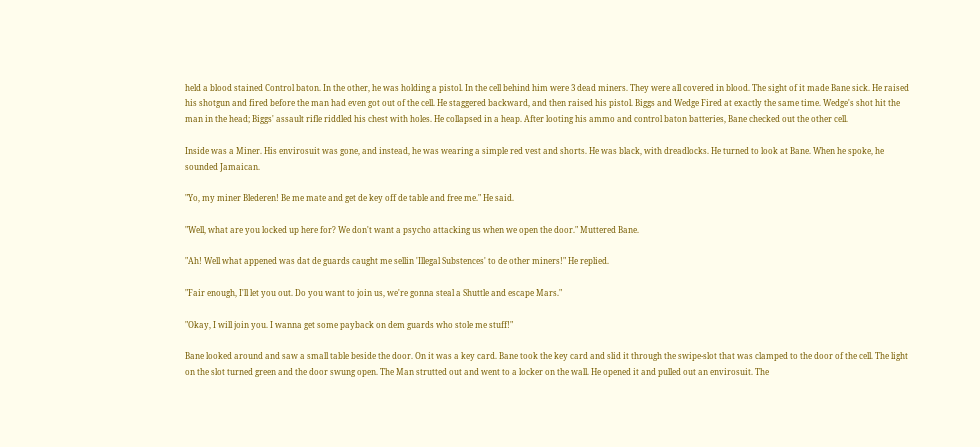held a blood stained Control baton. In the other, he was holding a pistol. In the cell behind him were 3 dead miners. They were all covered in blood. The sight of it made Bane sick. He raised his shotgun and fired before the man had even got out of the cell. He staggered backward, and then raised his pistol. Biggs and Wedge Fired at exactly the same time. Wedge's shot hit the man in the head; Biggs' assault rifle riddled his chest with holes. He collapsed in a heap. After looting his ammo and control baton batteries, Bane checked out the other cell.

Inside was a Miner. His envirosuit was gone, and instead, he was wearing a simple red vest and shorts. He was black, with dreadlocks. He turned to look at Bane. When he spoke, he sounded Jamaican.

"Yo, my miner Blederen! Be me mate and get de key off de table and free me." He said.

"Well, what are you locked up here for? We don't want a psycho attacking us when we open the door." Muttered Bane.

"Ah! Well what appened was dat de guards caught me sellin 'Illegal Substences' to de other miners!" He replied.

"Fair enough, I'll let you out. Do you want to join us, we're gonna steal a Shuttle and escape Mars."

"Okay, I will join you. I wanna get some payback on dem guards who stole me stuff!"

Bane looked around and saw a small table beside the door. On it was a key card. Bane took the key card and slid it through the swipe-slot that was clamped to the door of the cell. The light on the slot turned green and the door swung open. The Man strutted out and went to a locker on the wall. He opened it and pulled out an envirosuit. The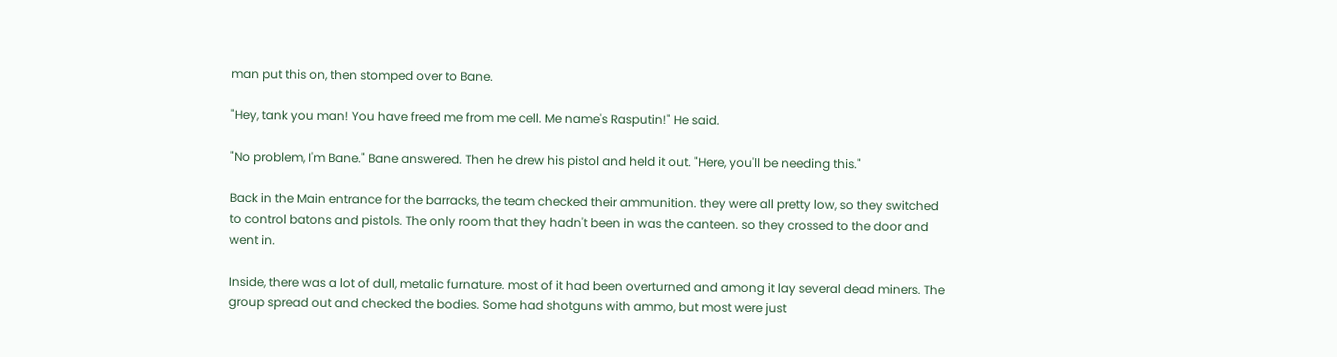man put this on, then stomped over to Bane.

"Hey, tank you man! You have freed me from me cell. Me name's Rasputin!" He said.

"No problem, I'm Bane." Bane answered. Then he drew his pistol and held it out. "Here, you'll be needing this."

Back in the Main entrance for the barracks, the team checked their ammunition. they were all pretty low, so they switched to control batons and pistols. The only room that they hadn't been in was the canteen. so they crossed to the door and went in.

Inside, there was a lot of dull, metalic furnature. most of it had been overturned and among it lay several dead miners. The group spread out and checked the bodies. Some had shotguns with ammo, but most were just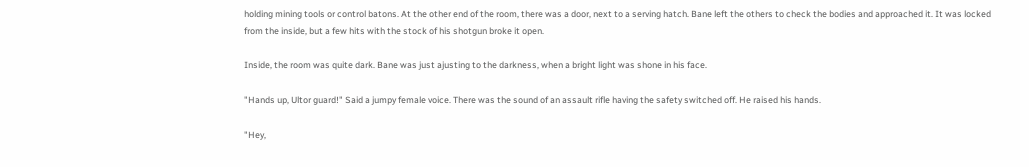holding mining tools or control batons. At the other end of the room, there was a door, next to a serving hatch. Bane left the others to check the bodies and approached it. It was locked from the inside, but a few hits with the stock of his shotgun broke it open.

Inside, the room was quite dark. Bane was just ajusting to the darkness, when a bright light was shone in his face.

"Hands up, Ultor guard!" Said a jumpy female voice. There was the sound of an assault rifle having the safety switched off. He raised his hands.

"Hey,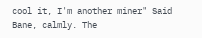cool it, I'm another miner" Said Bane, calmly. The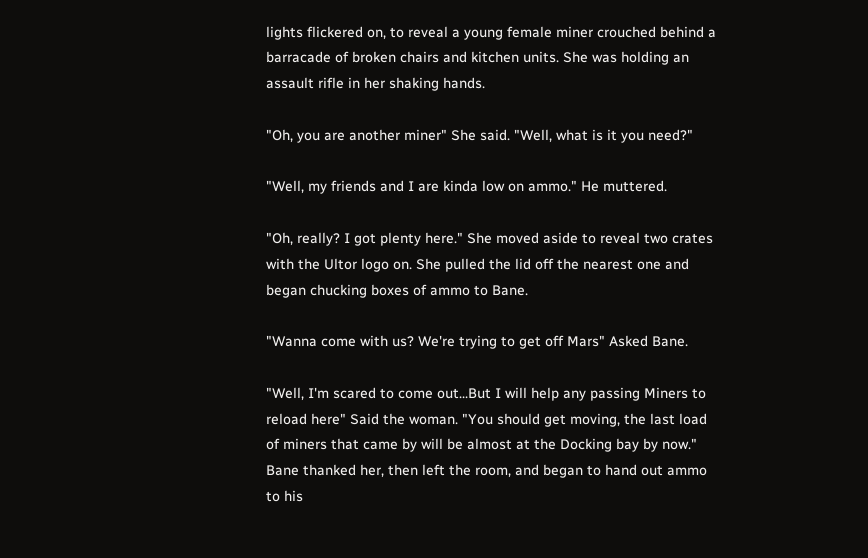lights flickered on, to reveal a young female miner crouched behind a barracade of broken chairs and kitchen units. She was holding an assault rifle in her shaking hands.

"Oh, you are another miner" She said. "Well, what is it you need?"

"Well, my friends and I are kinda low on ammo." He muttered.

"Oh, really? I got plenty here." She moved aside to reveal two crates with the Ultor logo on. She pulled the lid off the nearest one and began chucking boxes of ammo to Bane.

"Wanna come with us? We're trying to get off Mars" Asked Bane.

"Well, I'm scared to come out...But I will help any passing Miners to reload here" Said the woman. "You should get moving, the last load of miners that came by will be almost at the Docking bay by now." Bane thanked her, then left the room, and began to hand out ammo to his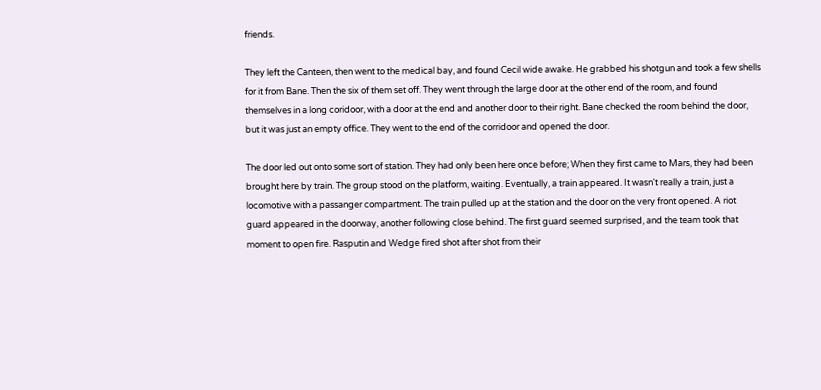friends.

They left the Canteen, then went to the medical bay, and found Cecil wide awake. He grabbed his shotgun and took a few shells for it from Bane. Then the six of them set off. They went through the large door at the other end of the room, and found themselves in a long coridoor, with a door at the end and another door to their right. Bane checked the room behind the door, but it was just an empty office. They went to the end of the corridoor and opened the door.

The door led out onto some sort of station. They had only been here once before; When they first came to Mars, they had been brought here by train. The group stood on the platform, waiting. Eventually, a train appeared. It wasn't really a train, just a locomotive with a passanger compartment. The train pulled up at the station and the door on the very front opened. A riot guard appeared in the doorway, another following close behind. The first guard seemed surprised, and the team took that moment to open fire. Rasputin and Wedge fired shot after shot from their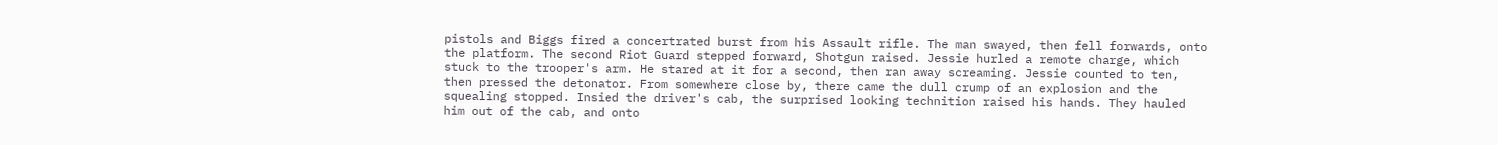pistols and Biggs fired a concertrated burst from his Assault rifle. The man swayed, then fell forwards, onto the platform. The second Riot Guard stepped forward, Shotgun raised. Jessie hurled a remote charge, which stuck to the trooper's arm. He stared at it for a second, then ran away screaming. Jessie counted to ten, then pressed the detonator. From somewhere close by, there came the dull crump of an explosion and the squealing stopped. Insied the driver's cab, the surprised looking technition raised his hands. They hauled him out of the cab, and onto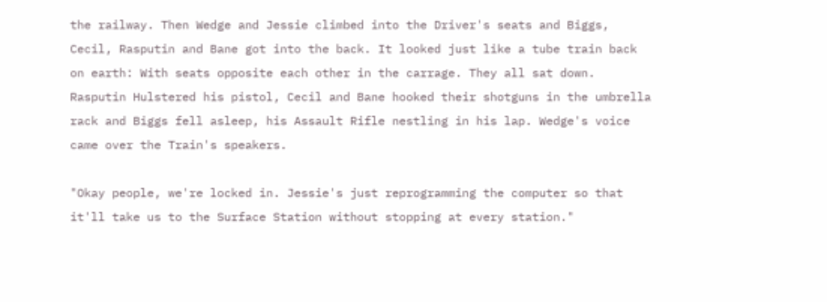the railway. Then Wedge and Jessie climbed into the Driver's seats and Biggs, Cecil, Rasputin and Bane got into the back. It looked just like a tube train back on earth: With seats opposite each other in the carrage. They all sat down. Rasputin Hulstered his pistol, Cecil and Bane hooked their shotguns in the umbrella rack and Biggs fell asleep, his Assault Rifle nestling in his lap. Wedge's voice came over the Train's speakers.

"Okay people, we're locked in. Jessie's just reprogramming the computer so that it'll take us to the Surface Station without stopping at every station."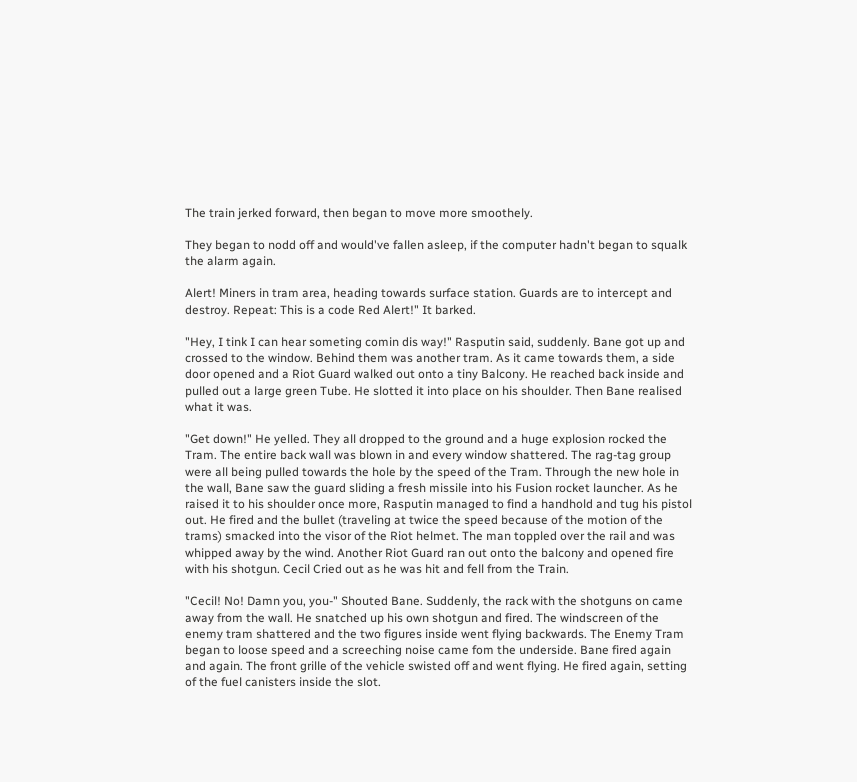The train jerked forward, then began to move more smoothely.

They began to nodd off and would've fallen asleep, if the computer hadn't began to squalk the alarm again.

Alert! Miners in tram area, heading towards surface station. Guards are to intercept and destroy. Repeat: This is a code Red Alert!" It barked.

"Hey, I tink I can hear someting comin dis way!" Rasputin said, suddenly. Bane got up and crossed to the window. Behind them was another tram. As it came towards them, a side door opened and a Riot Guard walked out onto a tiny Balcony. He reached back inside and pulled out a large green Tube. He slotted it into place on his shoulder. Then Bane realised what it was.

"Get down!" He yelled. They all dropped to the ground and a huge explosion rocked the Tram. The entire back wall was blown in and every window shattered. The rag-tag group were all being pulled towards the hole by the speed of the Tram. Through the new hole in the wall, Bane saw the guard sliding a fresh missile into his Fusion rocket launcher. As he raised it to his shoulder once more, Rasputin managed to find a handhold and tug his pistol out. He fired and the bullet (traveling at twice the speed because of the motion of the trams) smacked into the visor of the Riot helmet. The man toppled over the rail and was whipped away by the wind. Another Riot Guard ran out onto the balcony and opened fire with his shotgun. Cecil Cried out as he was hit and fell from the Train.

"Cecil! No! Damn you, you-" Shouted Bane. Suddenly, the rack with the shotguns on came away from the wall. He snatched up his own shotgun and fired. The windscreen of the enemy tram shattered and the two figures inside went flying backwards. The Enemy Tram began to loose speed and a screeching noise came fom the underside. Bane fired again and again. The front grille of the vehicle swisted off and went flying. He fired again, setting of the fuel canisters inside the slot.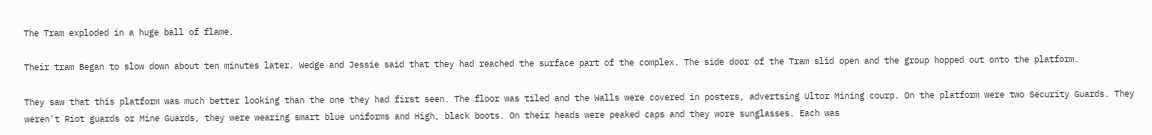The Tram exploded in a huge ball of flame.

Their tram Began to slow down about ten minutes later. Wedge and Jessie said that they had reached the surface part of the complex. The side door of the Tram slid open and the group hopped out onto the platform.

They saw that this platform was much better looking than the one they had first seen. The floor was tiled and the Walls were covered in posters, advertsing Ultor Mining courp. On the platform were two Security Guards. They weren't Riot guards or Mine Guards, they were wearing smart blue uniforms and High, black boots. On their heads were peaked caps and they wore sunglasses. Each was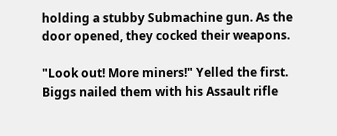holding a stubby Submachine gun. As the door opened, they cocked their weapons.

"Look out! More miners!" Yelled the first. Biggs nailed them with his Assault rifle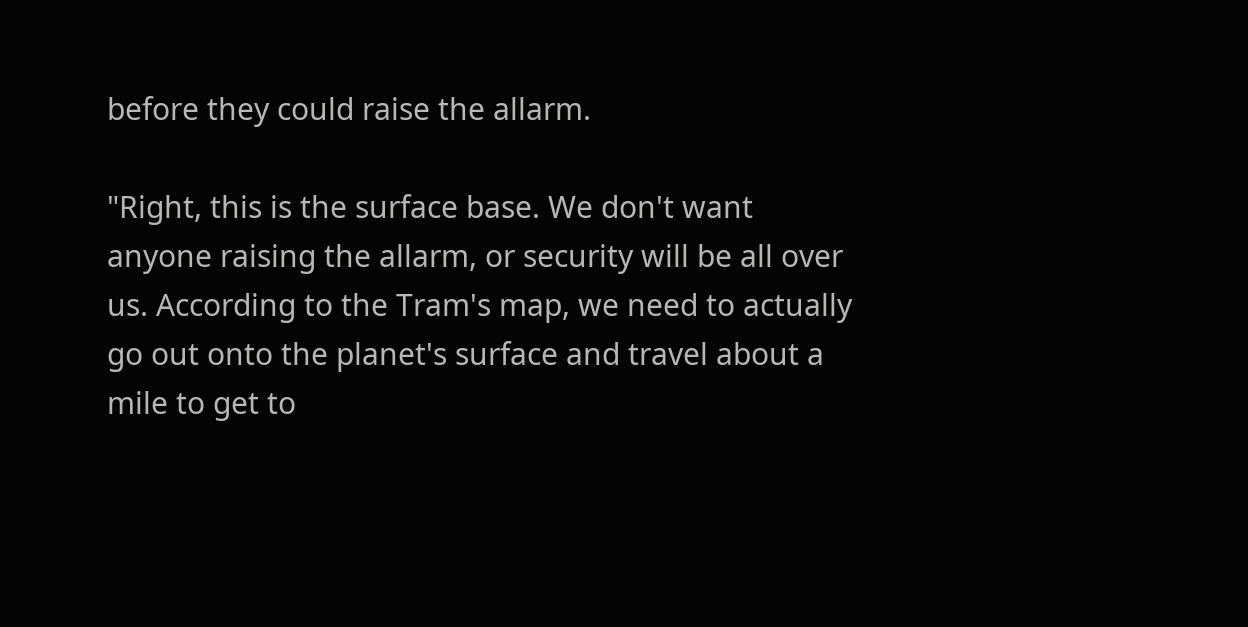before they could raise the allarm.

"Right, this is the surface base. We don't want anyone raising the allarm, or security will be all over us. According to the Tram's map, we need to actually go out onto the planet's surface and travel about a mile to get to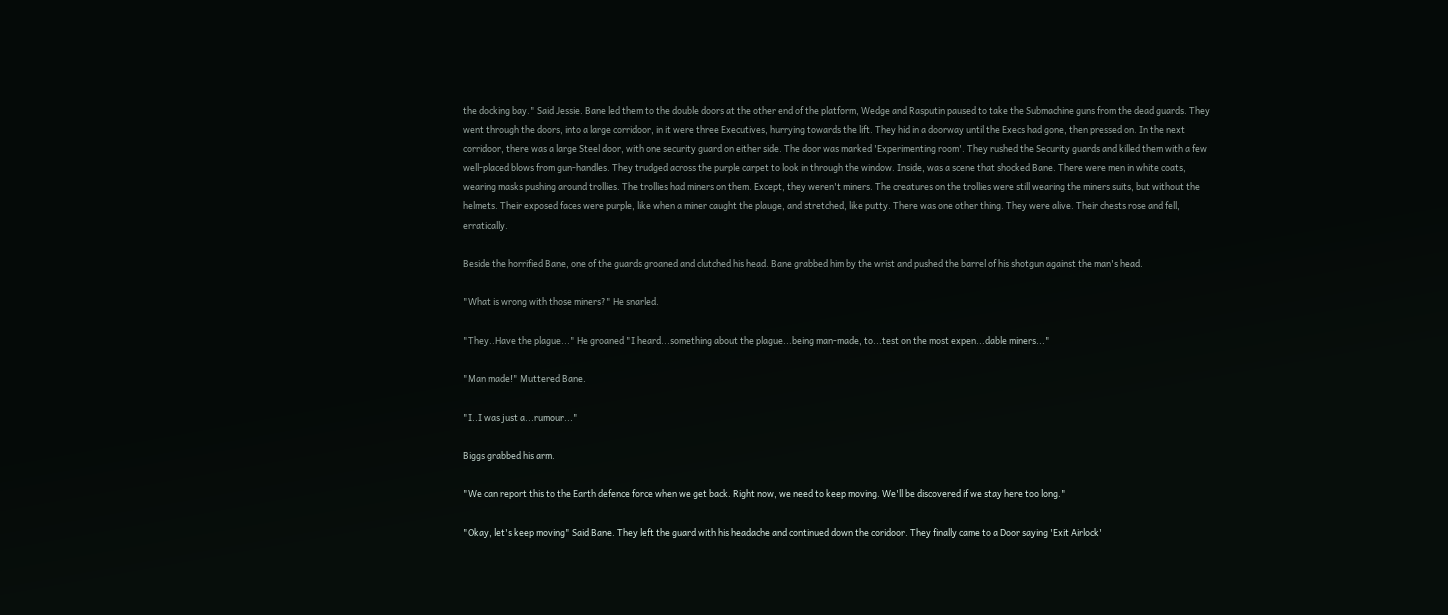the docking bay." Said Jessie. Bane led them to the double doors at the other end of the platform, Wedge and Rasputin paused to take the Submachine guns from the dead guards. They went through the doors, into a large corridoor, in it were three Executives, hurrying towards the lift. They hid in a doorway until the Execs had gone, then pressed on. In the next corridoor, there was a large Steel door, with one security guard on either side. The door was marked 'Experimenting room'. They rushed the Security guards and killed them with a few well-placed blows from gun-handles. They trudged across the purple carpet to look in through the window. Inside, was a scene that shocked Bane. There were men in white coats, wearing masks pushing around trollies. The trollies had miners on them. Except, they weren't miners. The creatures on the trollies were still wearing the miners suits, but without the helmets. Their exposed faces were purple, like when a miner caught the plauge, and stretched, like putty. There was one other thing. They were alive. Their chests rose and fell, erratically.

Beside the horrified Bane, one of the guards groaned and clutched his head. Bane grabbed him by the wrist and pushed the barrel of his shotgun against the man's head.

"What is wrong with those miners?" He snarled.

"They..Have the plague..." He groaned "I heard...something about the plague...being man-made, to...test on the most expen...dable miners..."

"Man made!" Muttered Bane.

"I..I was just a...rumour..."

Biggs grabbed his arm.

"We can report this to the Earth defence force when we get back. Right now, we need to keep moving. We'll be discovered if we stay here too long."

"Okay, let's keep moving" Said Bane. They left the guard with his headache and continued down the coridoor. They finally came to a Door saying 'Exit Airlock'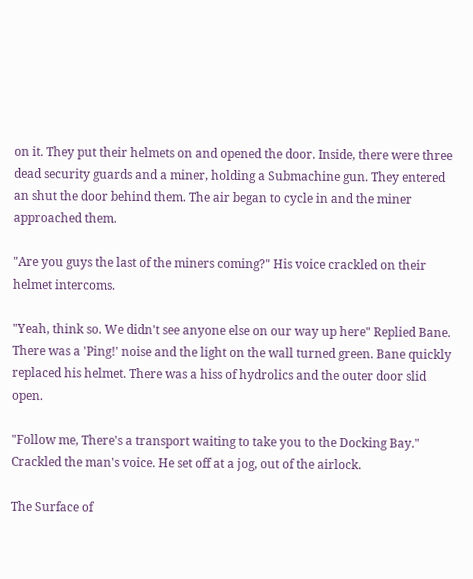on it. They put their helmets on and opened the door. Inside, there were three dead security guards and a miner, holding a Submachine gun. They entered an shut the door behind them. The air began to cycle in and the miner approached them.

"Are you guys the last of the miners coming?" His voice crackled on their helmet intercoms.

"Yeah, think so. We didn't see anyone else on our way up here" Replied Bane. There was a 'Ping!' noise and the light on the wall turned green. Bane quickly replaced his helmet. There was a hiss of hydrolics and the outer door slid open.

"Follow me, There's a transport waiting to take you to the Docking Bay." Crackled the man's voice. He set off at a jog, out of the airlock.

The Surface of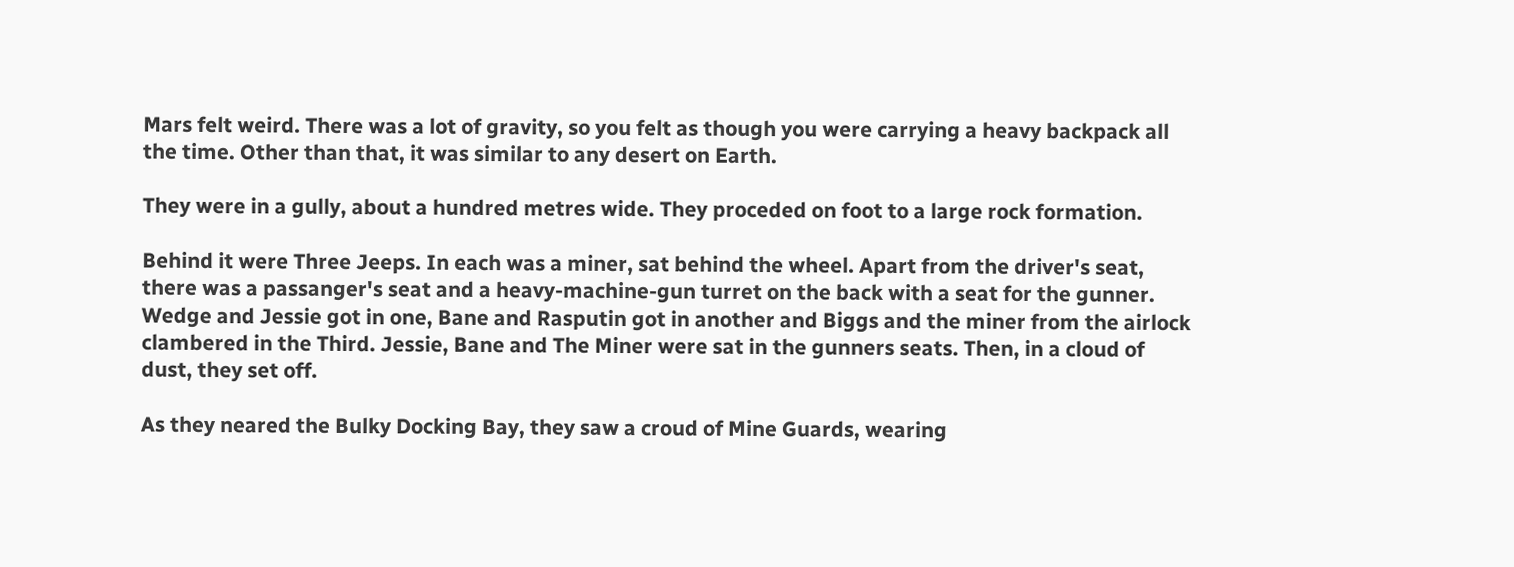Mars felt weird. There was a lot of gravity, so you felt as though you were carrying a heavy backpack all the time. Other than that, it was similar to any desert on Earth.

They were in a gully, about a hundred metres wide. They proceded on foot to a large rock formation.

Behind it were Three Jeeps. In each was a miner, sat behind the wheel. Apart from the driver's seat, there was a passanger's seat and a heavy-machine-gun turret on the back with a seat for the gunner. Wedge and Jessie got in one, Bane and Rasputin got in another and Biggs and the miner from the airlock clambered in the Third. Jessie, Bane and The Miner were sat in the gunners seats. Then, in a cloud of dust, they set off.

As they neared the Bulky Docking Bay, they saw a croud of Mine Guards, wearing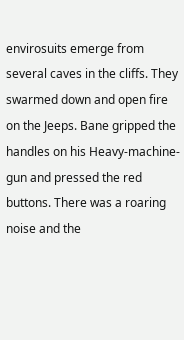envirosuits emerge from several caves in the cliffs. They swarmed down and open fire on the Jeeps. Bane gripped the handles on his Heavy-machine-gun and pressed the red buttons. There was a roaring noise and the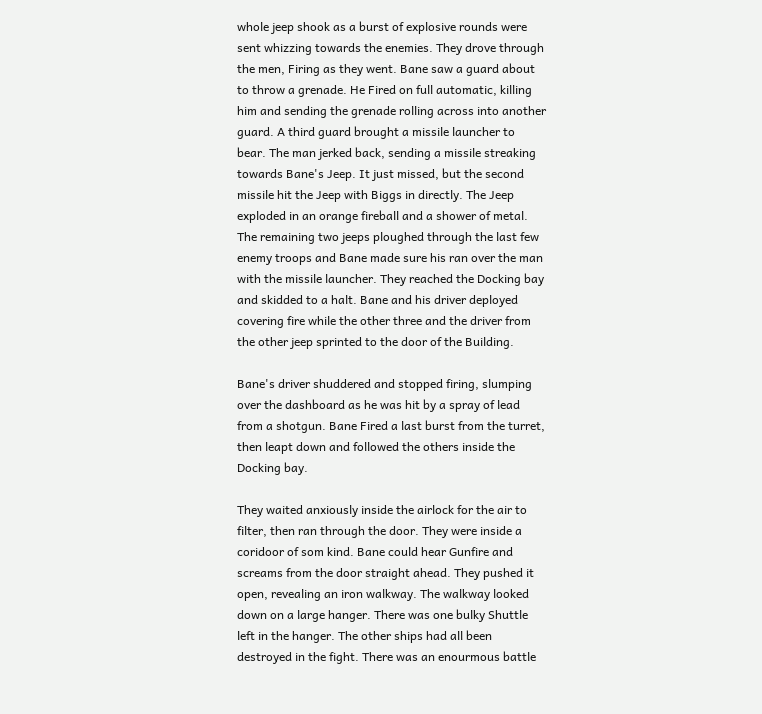whole jeep shook as a burst of explosive rounds were sent whizzing towards the enemies. They drove through the men, Firing as they went. Bane saw a guard about to throw a grenade. He Fired on full automatic, killing him and sending the grenade rolling across into another guard. A third guard brought a missile launcher to bear. The man jerked back, sending a missile streaking towards Bane's Jeep. It just missed, but the second missile hit the Jeep with Biggs in directly. The Jeep exploded in an orange fireball and a shower of metal. The remaining two jeeps ploughed through the last few enemy troops and Bane made sure his ran over the man with the missile launcher. They reached the Docking bay and skidded to a halt. Bane and his driver deployed covering fire while the other three and the driver from the other jeep sprinted to the door of the Building.

Bane's driver shuddered and stopped firing, slumping over the dashboard as he was hit by a spray of lead from a shotgun. Bane Fired a last burst from the turret, then leapt down and followed the others inside the Docking bay.

They waited anxiously inside the airlock for the air to filter, then ran through the door. They were inside a coridoor of som kind. Bane could hear Gunfire and screams from the door straight ahead. They pushed it open, revealing an iron walkway. The walkway looked down on a large hanger. There was one bulky Shuttle left in the hanger. The other ships had all been destroyed in the fight. There was an enourmous battle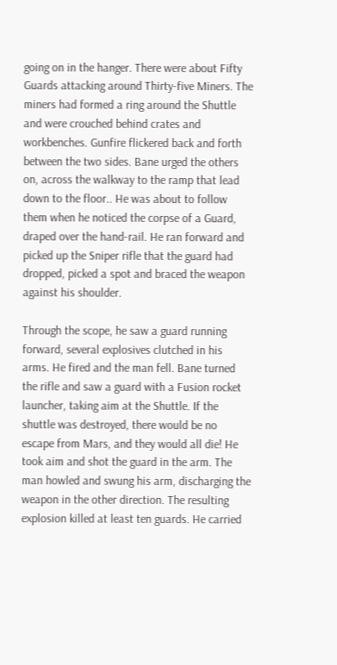going on in the hanger. There were about Fifty Guards attacking around Thirty-five Miners. The miners had formed a ring around the Shuttle and were crouched behind crates and workbenches. Gunfire flickered back and forth between the two sides. Bane urged the others on, across the walkway to the ramp that lead down to the floor.. He was about to follow them when he noticed the corpse of a Guard, draped over the hand-rail. He ran forward and picked up the Sniper rifle that the guard had dropped, picked a spot and braced the weapon against his shoulder.

Through the scope, he saw a guard running forward, several explosives clutched in his arms. He fired and the man fell. Bane turned the rifle and saw a guard with a Fusion rocket launcher, taking aim at the Shuttle. If the shuttle was destroyed, there would be no escape from Mars, and they would all die! He took aim and shot the guard in the arm. The man howled and swung his arm, discharging the weapon in the other direction. The resulting explosion killed at least ten guards. He carried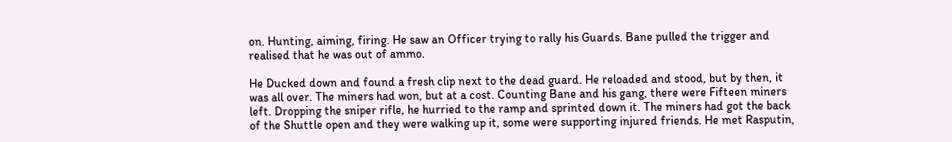on. Hunting, aiming, firing. He saw an Officer trying to rally his Guards. Bane pulled the trigger and realised that he was out of ammo.

He Ducked down and found a fresh clip next to the dead guard. He reloaded and stood, but by then, it was all over. The miners had won, but at a cost. Counting Bane and his gang, there were Fifteen miners left. Dropping the sniper rifle, he hurried to the ramp and sprinted down it. The miners had got the back of the Shuttle open and they were walking up it, some were supporting injured friends. He met Rasputin,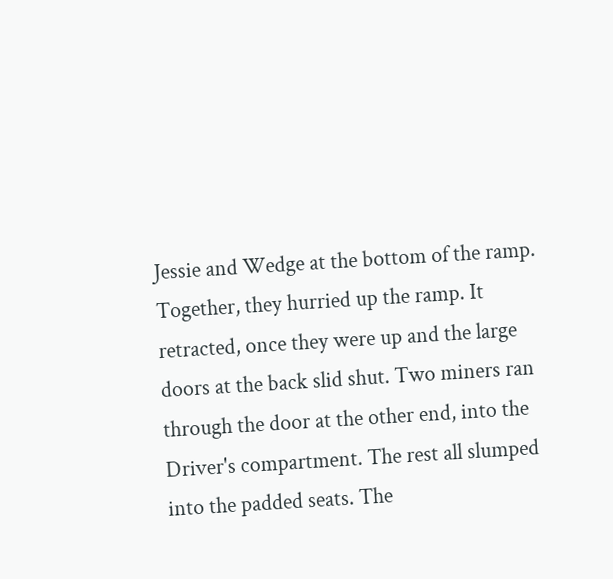Jessie and Wedge at the bottom of the ramp. Together, they hurried up the ramp. It retracted, once they were up and the large doors at the back slid shut. Two miners ran through the door at the other end, into the Driver's compartment. The rest all slumped into the padded seats. The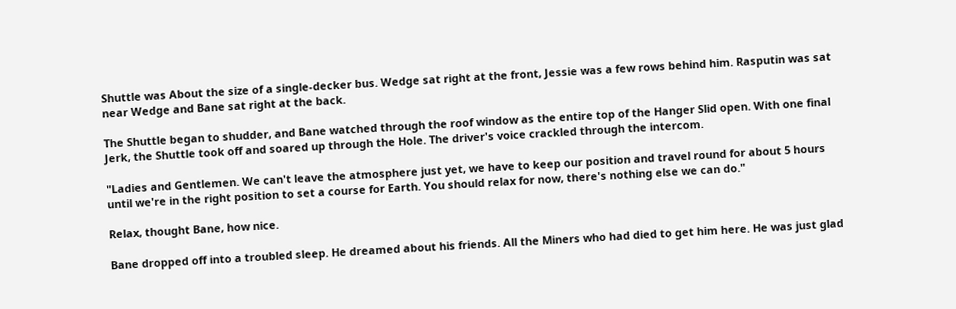Shuttle was About the size of a single-decker bus. Wedge sat right at the front, Jessie was a few rows behind him. Rasputin was sat near Wedge and Bane sat right at the back.

The Shuttle began to shudder, and Bane watched through the roof window as the entire top of the Hanger Slid open. With one final Jerk, the Shuttle took off and soared up through the Hole. The driver's voice crackled through the intercom.

"Ladies and Gentlemen. We can't leave the atmosphere just yet, we have to keep our position and travel round for about 5 hours until we're in the right position to set a course for Earth. You should relax for now, there's nothing else we can do."

Relax, thought Bane, how nice.

Bane dropped off into a troubled sleep. He dreamed about his friends. All the Miners who had died to get him here. He was just glad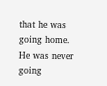that he was going home. He was never going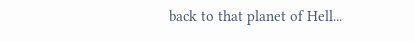back to that planet of Hell...